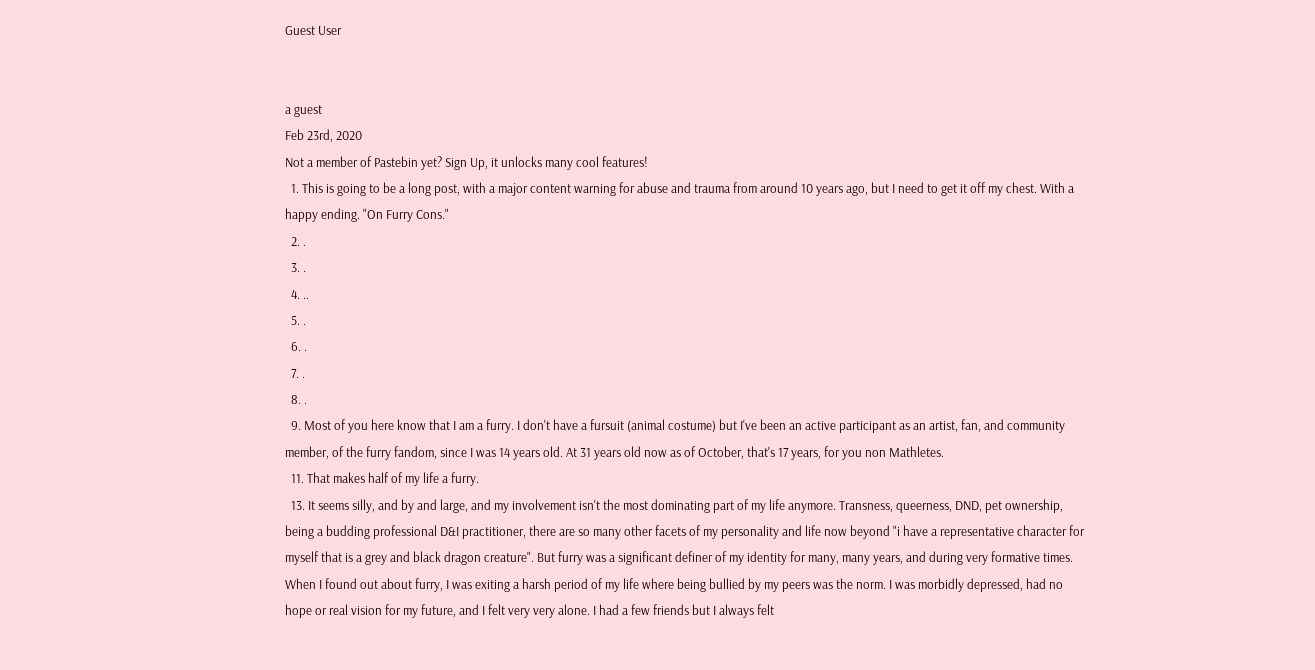Guest User


a guest
Feb 23rd, 2020
Not a member of Pastebin yet? Sign Up, it unlocks many cool features!
  1. This is going to be a long post, with a major content warning for abuse and trauma from around 10 years ago, but I need to get it off my chest. With a happy ending. "On Furry Cons."
  2. .
  3. .
  4. ..
  5. .
  6. .
  7. .
  8. .
  9. Most of you here know that I am a furry. I don't have a fursuit (animal costume) but I've been an active participant as an artist, fan, and community member, of the furry fandom, since I was 14 years old. At 31 years old now as of October, that's 17 years, for you non Mathletes.
  11. That makes half of my life a furry.
  13. It seems silly, and by and large, and my involvement isn't the most dominating part of my life anymore. Transness, queerness, DND, pet ownership, being a budding professional D&I practitioner, there are so many other facets of my personality and life now beyond "i have a representative character for myself that is a grey and black dragon creature". But furry was a significant definer of my identity for many, many years, and during very formative times. When I found out about furry, I was exiting a harsh period of my life where being bullied by my peers was the norm. I was morbidly depressed, had no hope or real vision for my future, and I felt very very alone. I had a few friends but I always felt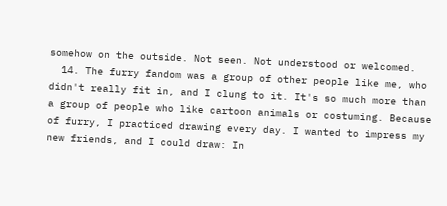somehow on the outside. Not seen. Not understood or welcomed.
  14. The furry fandom was a group of other people like me, who didn't really fit in, and I clung to it. It's so much more than a group of people who like cartoon animals or costuming. Because of furry, I practiced drawing every day. I wanted to impress my new friends, and I could draw: In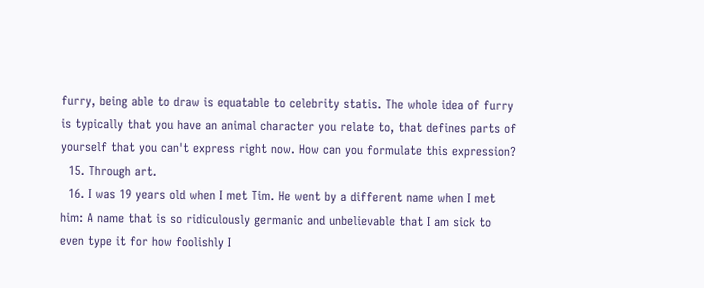furry, being able to draw is equatable to celebrity statis. The whole idea of furry is typically that you have an animal character you relate to, that defines parts of yourself that you can't express right now. How can you formulate this expression?
  15. Through art.
  16. I was 19 years old when I met Tim. He went by a different name when I met him: A name that is so ridiculously germanic and unbelievable that I am sick to even type it for how foolishly I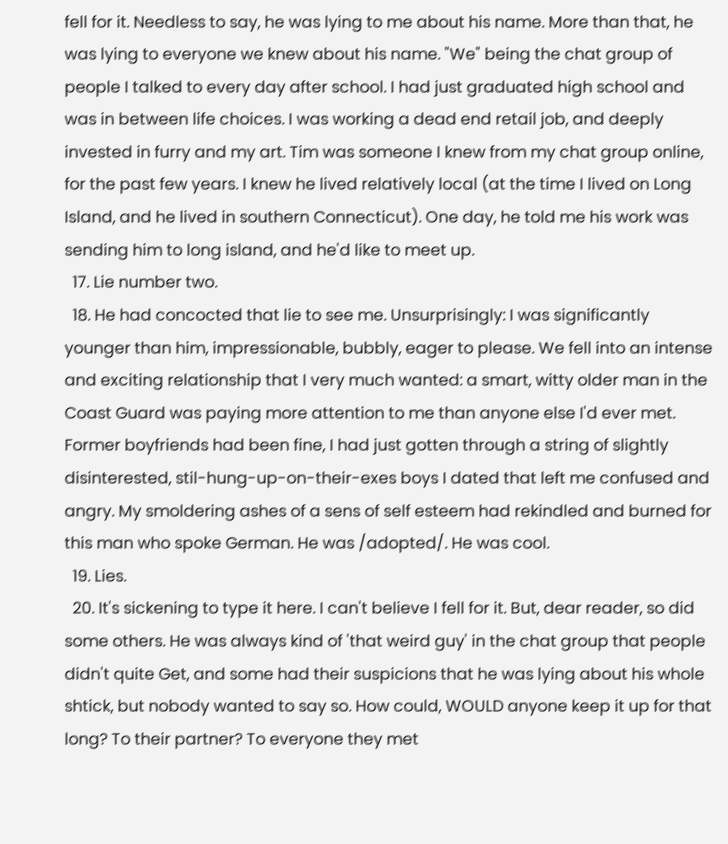fell for it. Needless to say, he was lying to me about his name. More than that, he was lying to everyone we knew about his name. "We" being the chat group of people I talked to every day after school. I had just graduated high school and was in between life choices. I was working a dead end retail job, and deeply invested in furry and my art. Tim was someone I knew from my chat group online, for the past few years. I knew he lived relatively local (at the time I lived on Long Island, and he lived in southern Connecticut). One day, he told me his work was sending him to long island, and he'd like to meet up.
  17. Lie number two.
  18. He had concocted that lie to see me. Unsurprisingly: I was significantly younger than him, impressionable, bubbly, eager to please. We fell into an intense and exciting relationship that I very much wanted: a smart, witty older man in the Coast Guard was paying more attention to me than anyone else I'd ever met. Former boyfriends had been fine, I had just gotten through a string of slightly disinterested, stil-hung-up-on-their-exes boys I dated that left me confused and angry. My smoldering ashes of a sens of self esteem had rekindled and burned for this man who spoke German. He was /adopted/. He was cool.
  19. Lies.
  20. It's sickening to type it here. I can't believe I fell for it. But, dear reader, so did some others. He was always kind of 'that weird guy' in the chat group that people didn't quite Get, and some had their suspicions that he was lying about his whole shtick, but nobody wanted to say so. How could, WOULD anyone keep it up for that long? To their partner? To everyone they met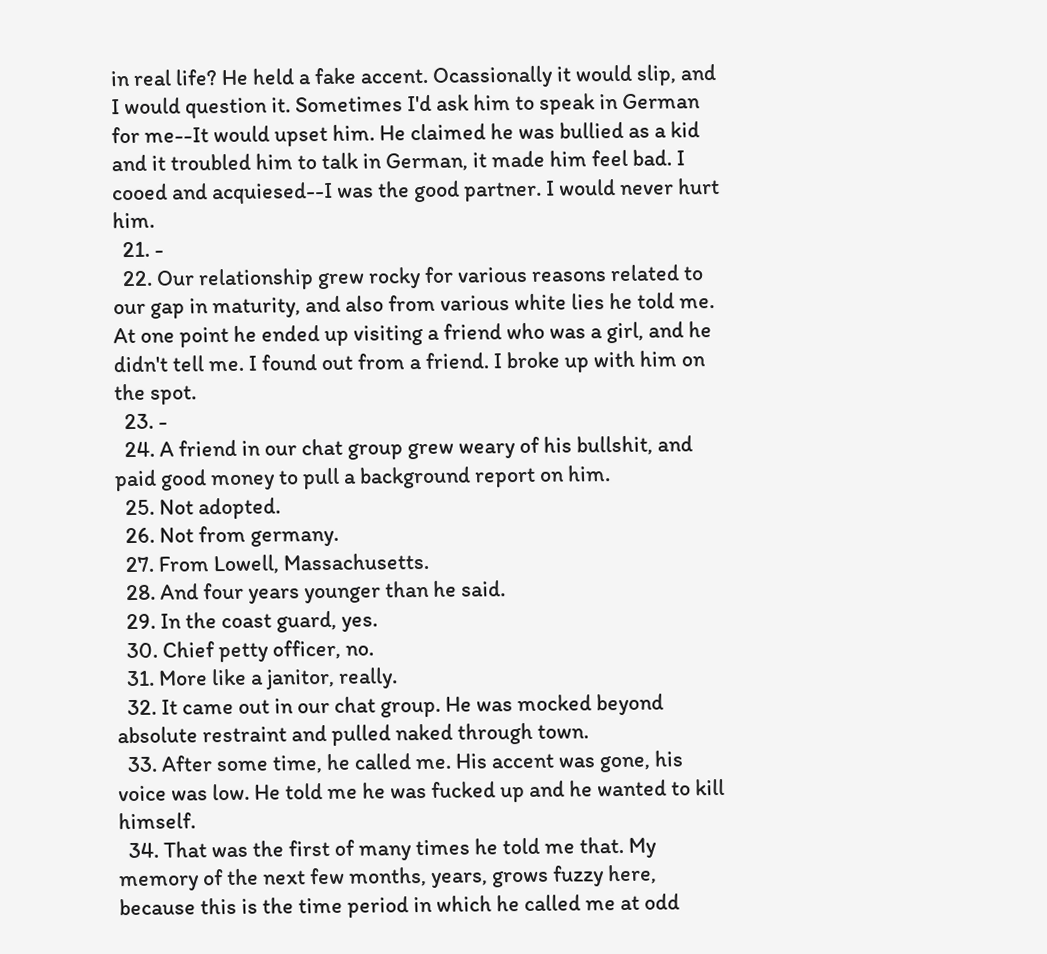in real life? He held a fake accent. Ocassionally it would slip, and I would question it. Sometimes I'd ask him to speak in German for me--It would upset him. He claimed he was bullied as a kid and it troubled him to talk in German, it made him feel bad. I cooed and acquiesed--I was the good partner. I would never hurt him.
  21. -
  22. Our relationship grew rocky for various reasons related to our gap in maturity, and also from various white lies he told me. At one point he ended up visiting a friend who was a girl, and he didn't tell me. I found out from a friend. I broke up with him on the spot.
  23. -
  24. A friend in our chat group grew weary of his bullshit, and paid good money to pull a background report on him.
  25. Not adopted.
  26. Not from germany.
  27. From Lowell, Massachusetts.
  28. And four years younger than he said.
  29. In the coast guard, yes.
  30. Chief petty officer, no.
  31. More like a janitor, really.
  32. It came out in our chat group. He was mocked beyond absolute restraint and pulled naked through town.
  33. After some time, he called me. His accent was gone, his voice was low. He told me he was fucked up and he wanted to kill himself.
  34. That was the first of many times he told me that. My memory of the next few months, years, grows fuzzy here, because this is the time period in which he called me at odd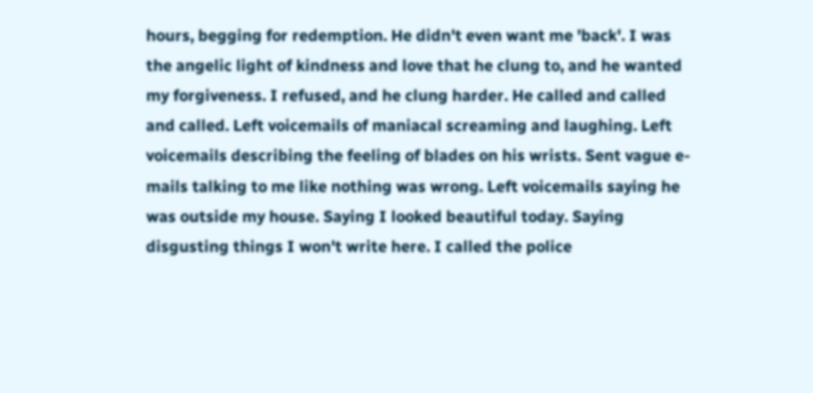hours, begging for redemption. He didn't even want me 'back'. I was the angelic light of kindness and love that he clung to, and he wanted my forgiveness. I refused, and he clung harder. He called and called and called. Left voicemails of maniacal screaming and laughing. Left voicemails describing the feeling of blades on his wrists. Sent vague e-mails talking to me like nothing was wrong. Left voicemails saying he was outside my house. Saying I looked beautiful today. Saying disgusting things I won't write here. I called the police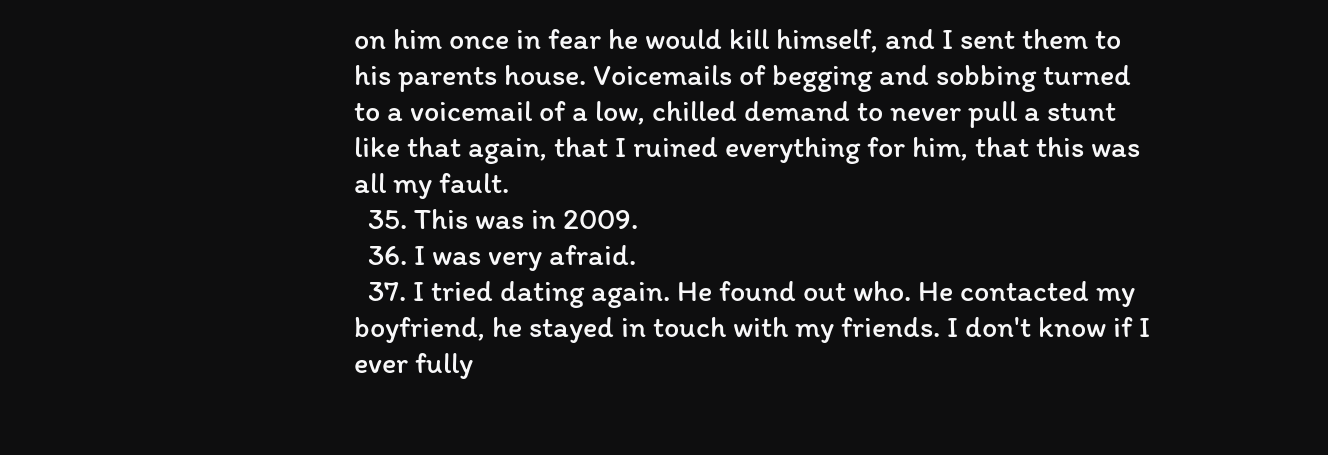on him once in fear he would kill himself, and I sent them to his parents house. Voicemails of begging and sobbing turned to a voicemail of a low, chilled demand to never pull a stunt like that again, that I ruined everything for him, that this was all my fault.
  35. This was in 2009.
  36. I was very afraid.
  37. I tried dating again. He found out who. He contacted my boyfriend, he stayed in touch with my friends. I don't know if I ever fully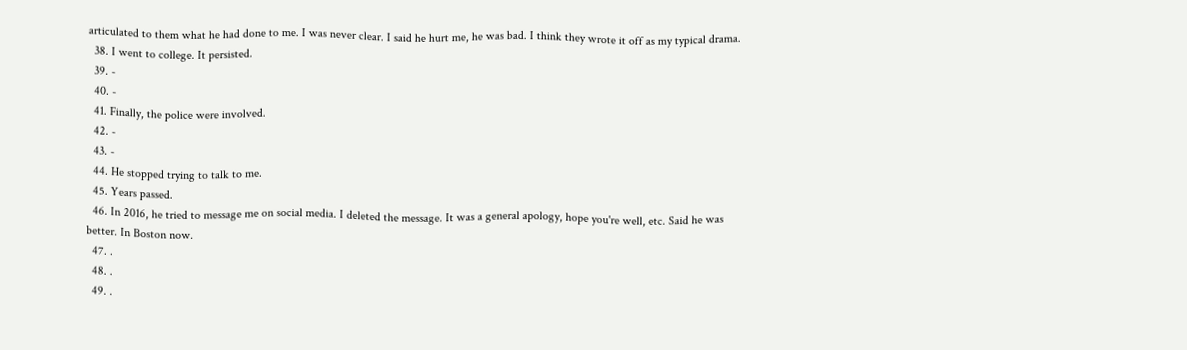articulated to them what he had done to me. I was never clear. I said he hurt me, he was bad. I think they wrote it off as my typical drama.
  38. I went to college. It persisted.
  39. -
  40. -
  41. Finally, the police were involved.
  42. -
  43. -
  44. He stopped trying to talk to me.
  45. Years passed.
  46. In 2016, he tried to message me on social media. I deleted the message. It was a general apology, hope you're well, etc. Said he was better. In Boston now.
  47. .
  48. .
  49. .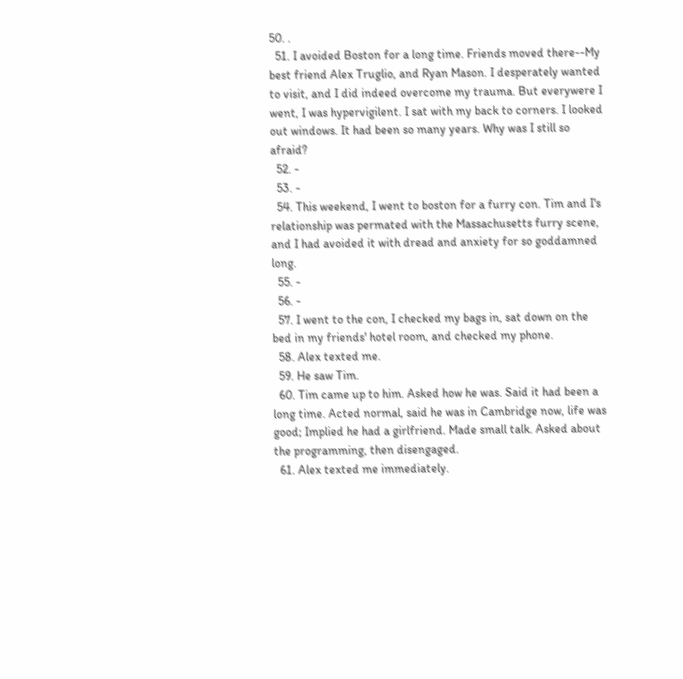50. .
  51. I avoided Boston for a long time. Friends moved there--My best friend Alex Truglio, and Ryan Mason. I desperately wanted to visit, and I did indeed overcome my trauma. But everywere I went, I was hypervigilent. I sat with my back to corners. I looked out windows. It had been so many years. Why was I still so afraid?
  52. -
  53. -
  54. This weekend, I went to boston for a furry con. Tim and I's relationship was permated with the Massachusetts furry scene, and I had avoided it with dread and anxiety for so goddamned long.
  55. -
  56. -
  57. I went to the con, I checked my bags in, sat down on the bed in my friends' hotel room, and checked my phone.
  58. Alex texted me.
  59. He saw Tim.
  60. Tim came up to him. Asked how he was. Said it had been a long time. Acted normal, said he was in Cambridge now, life was good; Implied he had a girlfriend. Made small talk. Asked about the programming, then disengaged.
  61. Alex texted me immediately.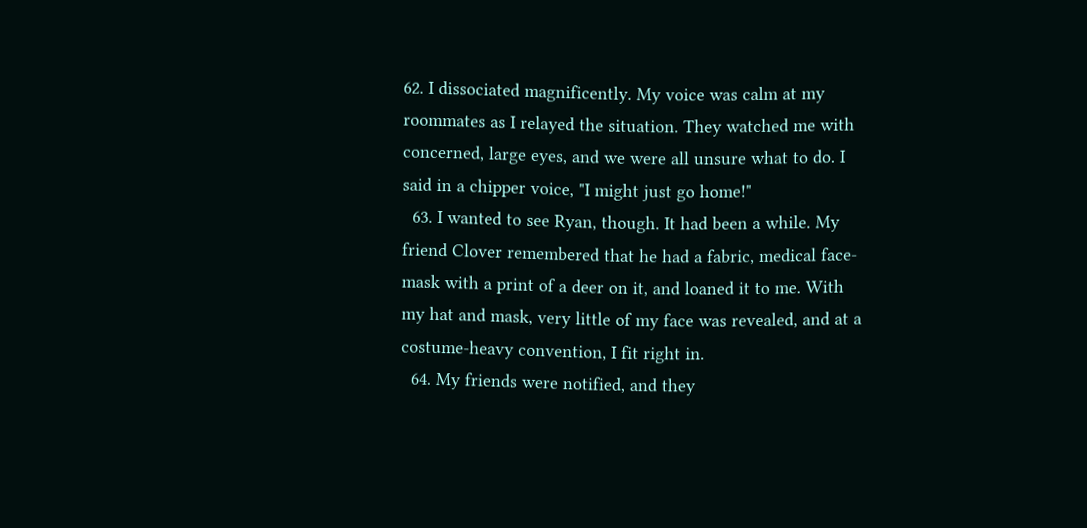62. I dissociated magnificently. My voice was calm at my roommates as I relayed the situation. They watched me with concerned, large eyes, and we were all unsure what to do. I said in a chipper voice, "I might just go home!"
  63. I wanted to see Ryan, though. It had been a while. My friend Clover remembered that he had a fabric, medical face-mask with a print of a deer on it, and loaned it to me. With my hat and mask, very little of my face was revealed, and at a costume-heavy convention, I fit right in.
  64. My friends were notified, and they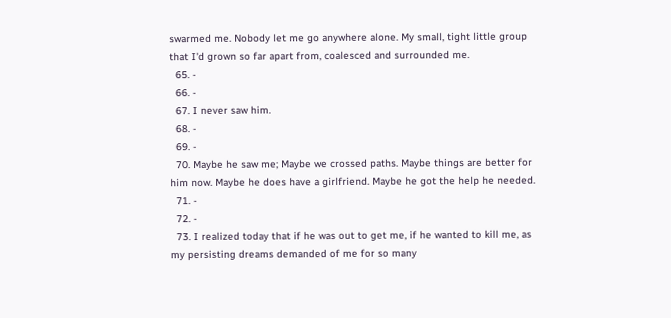swarmed me. Nobody let me go anywhere alone. My small, tight little group that I'd grown so far apart from, coalesced and surrounded me.
  65. -
  66. -
  67. I never saw him.
  68. -
  69. -
  70. Maybe he saw me; Maybe we crossed paths. Maybe things are better for him now. Maybe he does have a girlfriend. Maybe he got the help he needed.
  71. -
  72. -
  73. I realized today that if he was out to get me, if he wanted to kill me, as my persisting dreams demanded of me for so many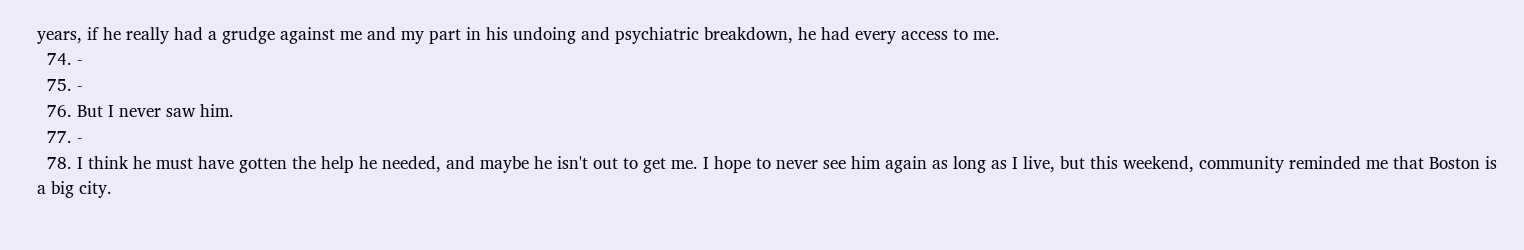years, if he really had a grudge against me and my part in his undoing and psychiatric breakdown, he had every access to me.
  74. -
  75. -
  76. But I never saw him.
  77. -
  78. I think he must have gotten the help he needed, and maybe he isn't out to get me. I hope to never see him again as long as I live, but this weekend, community reminded me that Boston is a big city.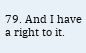79. And I have a right to it.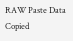RAW Paste Data Copied